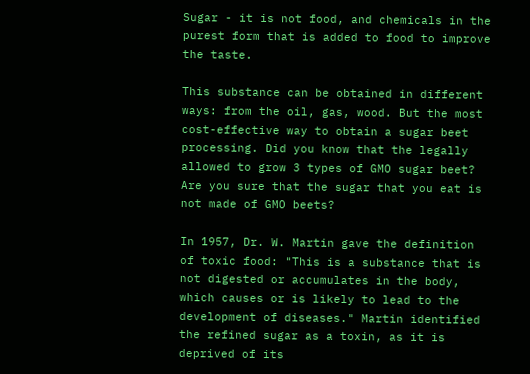Sugar - it is not food, and chemicals in the purest form that is added to food to improve the taste.

This substance can be obtained in different ways: from the oil, gas, wood. But the most cost-effective way to obtain a sugar beet processing. Did you know that the legally allowed to grow 3 types of GMO sugar beet? Are you sure that the sugar that you eat is not made of GMO beets?

In 1957, Dr. W. Martin gave the definition of toxic food: "This is a substance that is not digested or accumulates in the body, which causes or is likely to lead to the development of diseases." Martin identified the refined sugar as a toxin, as it is deprived of its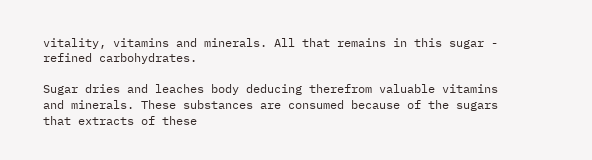vitality, vitamins and minerals. All that remains in this sugar - refined carbohydrates.

Sugar dries and leaches body deducing therefrom valuable vitamins and minerals. These substances are consumed because of the sugars that extracts of these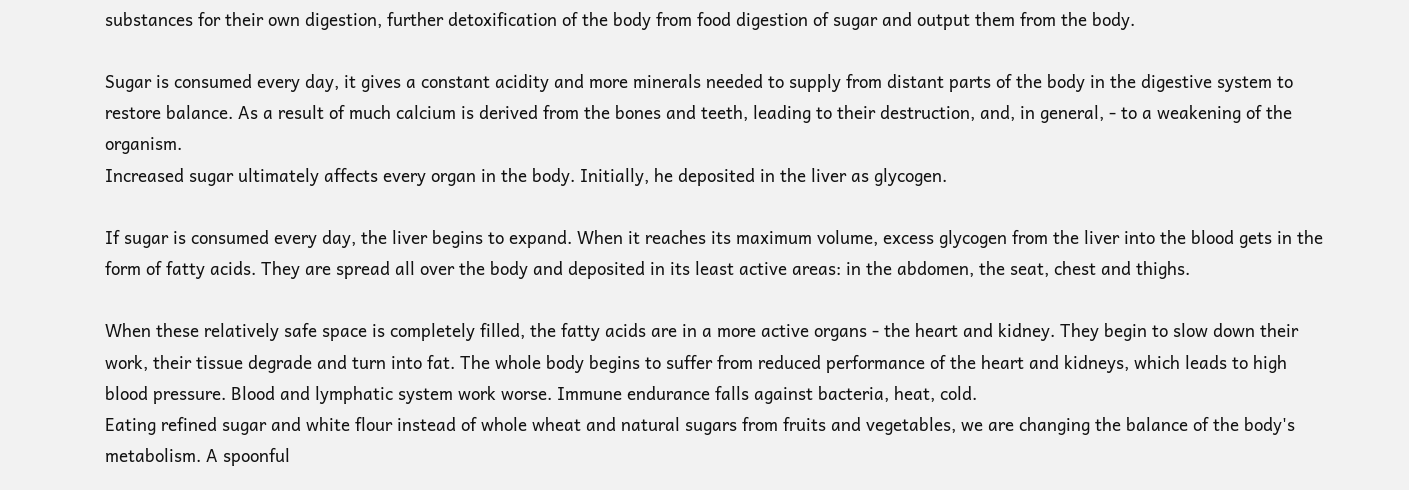substances for their own digestion, further detoxification of the body from food digestion of sugar and output them from the body.

Sugar is consumed every day, it gives a constant acidity and more minerals needed to supply from distant parts of the body in the digestive system to restore balance. As a result of much calcium is derived from the bones and teeth, leading to their destruction, and, in general, - to a weakening of the organism.
Increased sugar ultimately affects every organ in the body. Initially, he deposited in the liver as glycogen.

If sugar is consumed every day, the liver begins to expand. When it reaches its maximum volume, excess glycogen from the liver into the blood gets in the form of fatty acids. They are spread all over the body and deposited in its least active areas: in the abdomen, the seat, chest and thighs.

When these relatively safe space is completely filled, the fatty acids are in a more active organs - the heart and kidney. They begin to slow down their work, their tissue degrade and turn into fat. The whole body begins to suffer from reduced performance of the heart and kidneys, which leads to high blood pressure. Blood and lymphatic system work worse. Immune endurance falls against bacteria, heat, cold.
Eating refined sugar and white flour instead of whole wheat and natural sugars from fruits and vegetables, we are changing the balance of the body's metabolism. A spoonful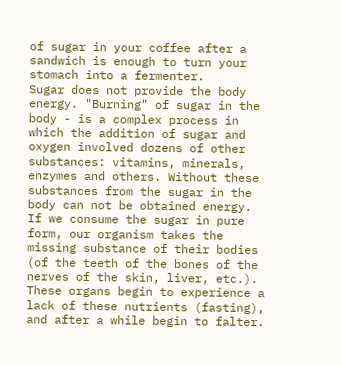of sugar in your coffee after a sandwich is enough to turn your stomach into a fermenter.
Sugar does not provide the body energy. "Burning" of sugar in the body - is a complex process in which the addition of sugar and oxygen involved dozens of other substances: vitamins, minerals, enzymes and others. Without these substances from the sugar in the body can not be obtained energy.
If we consume the sugar in pure form, our organism takes the missing substance of their bodies (of the teeth of the bones of the nerves of the skin, liver, etc.). These organs begin to experience a lack of these nutrients (fasting), and after a while begin to falter.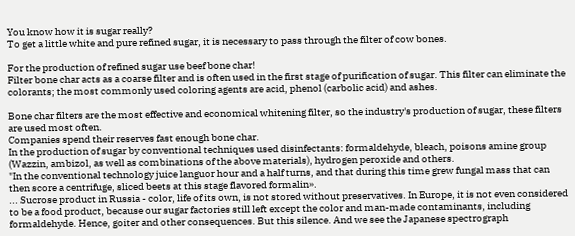You know how it is sugar really?
To get a little white and pure refined sugar, it is necessary to pass through the filter of cow bones.

For the production of refined sugar use beef bone char!
Filter bone char acts as a coarse filter and is often used in the first stage of purification of sugar. This filter can eliminate the colorants; the most commonly used coloring agents are acid, phenol (carbolic acid) and ashes.

Bone char filters are the most effective and economical whitening filter, so the industry's production of sugar, these filters are used most often.
Companies spend their reserves fast enough bone char.
In the production of sugar by conventional techniques used disinfectants: formaldehyde, bleach, poisons amine group (Wazzin, ambizol, as well as combinations of the above materials), hydrogen peroxide and others.
"In the conventional technology juice languor hour and a half turns, and that during this time grew fungal mass that can then score a centrifuge, sliced beets at this stage flavored formalin».
... Sucrose product in Russia - color, life of its own, is not stored without preservatives. In Europe, it is not even considered to be a food product, because our sugar factories still left except the color and man-made contaminants, including formaldehyde. Hence, goiter and other consequences. But this silence. And we see the Japanese spectrograph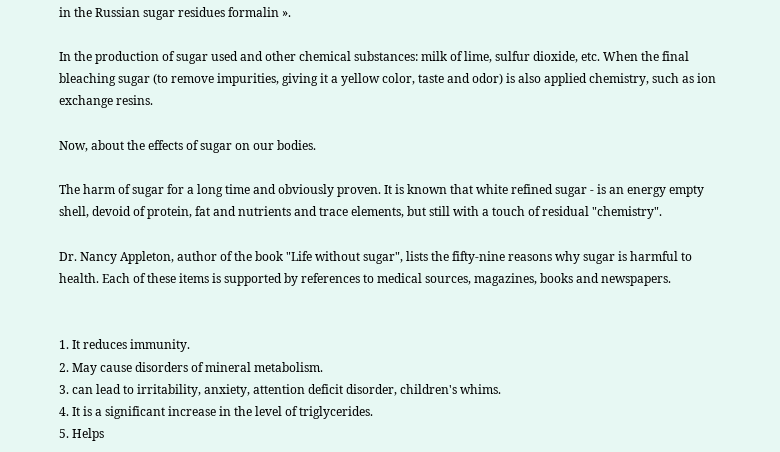in the Russian sugar residues formalin ».

In the production of sugar used and other chemical substances: milk of lime, sulfur dioxide, etc. When the final bleaching sugar (to remove impurities, giving it a yellow color, taste and odor) is also applied chemistry, such as ion exchange resins.

Now, about the effects of sugar on our bodies.

The harm of sugar for a long time and obviously proven. It is known that white refined sugar - is an energy empty shell, devoid of protein, fat and nutrients and trace elements, but still with a touch of residual "chemistry".

Dr. Nancy Appleton, author of the book "Life without sugar", lists the fifty-nine reasons why sugar is harmful to health. Each of these items is supported by references to medical sources, magazines, books and newspapers.


1. It reduces immunity.
2. May cause disorders of mineral metabolism.
3. can lead to irritability, anxiety, attention deficit disorder, children's whims.
4. It is a significant increase in the level of triglycerides.
5. Helps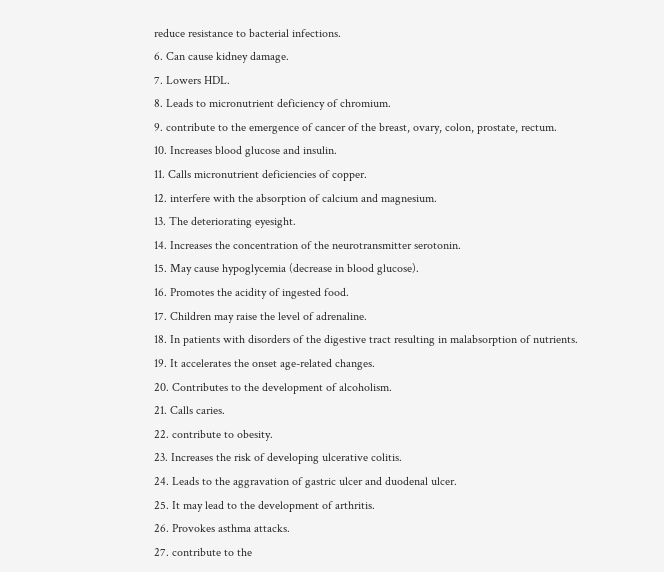reduce resistance to bacterial infections.
6. Can cause kidney damage.
7. Lowers HDL.
8. Leads to micronutrient deficiency of chromium.
9. contribute to the emergence of cancer of the breast, ovary, colon, prostate, rectum.
10. Increases blood glucose and insulin.
11. Calls micronutrient deficiencies of copper.
12. interfere with the absorption of calcium and magnesium.
13. The deteriorating eyesight.
14. Increases the concentration of the neurotransmitter serotonin.
15. May cause hypoglycemia (decrease in blood glucose).
16. Promotes the acidity of ingested food.
17. Children may raise the level of adrenaline.
18. In patients with disorders of the digestive tract resulting in malabsorption of nutrients.
19. It accelerates the onset age-related changes.
20. Contributes to the development of alcoholism.
21. Calls caries.
22. contribute to obesity.
23. Increases the risk of developing ulcerative colitis.
24. Leads to the aggravation of gastric ulcer and duodenal ulcer.
25. It may lead to the development of arthritis.
26. Provokes asthma attacks.
27. contribute to the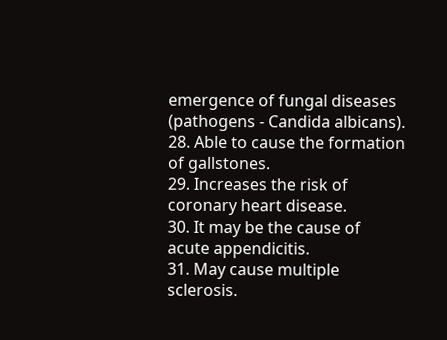emergence of fungal diseases (pathogens - Candida albicans).
28. Able to cause the formation of gallstones.
29. Increases the risk of coronary heart disease.
30. It may be the cause of acute appendicitis.
31. May cause multiple sclerosis.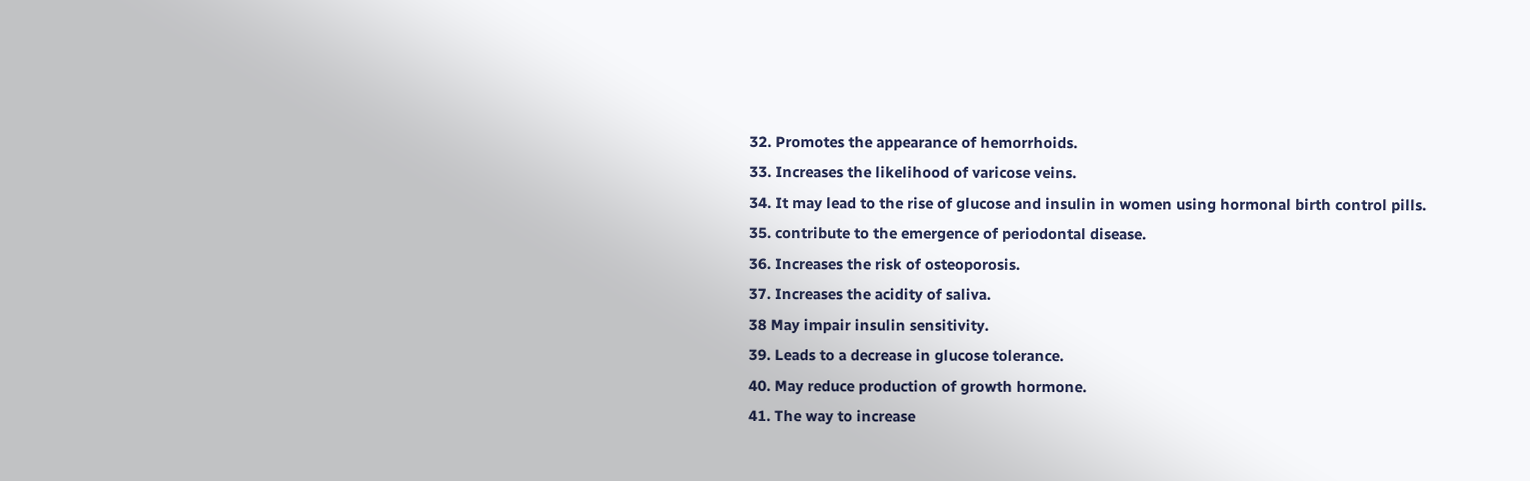32. Promotes the appearance of hemorrhoids.
33. Increases the likelihood of varicose veins.
34. It may lead to the rise of glucose and insulin in women using hormonal birth control pills.
35. contribute to the emergence of periodontal disease.
36. Increases the risk of osteoporosis.
37. Increases the acidity of saliva.
38 May impair insulin sensitivity.
39. Leads to a decrease in glucose tolerance.
40. May reduce production of growth hormone.
41. The way to increase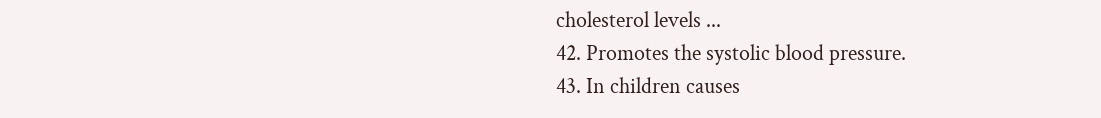cholesterol levels ...
42. Promotes the systolic blood pressure.
43. In children causes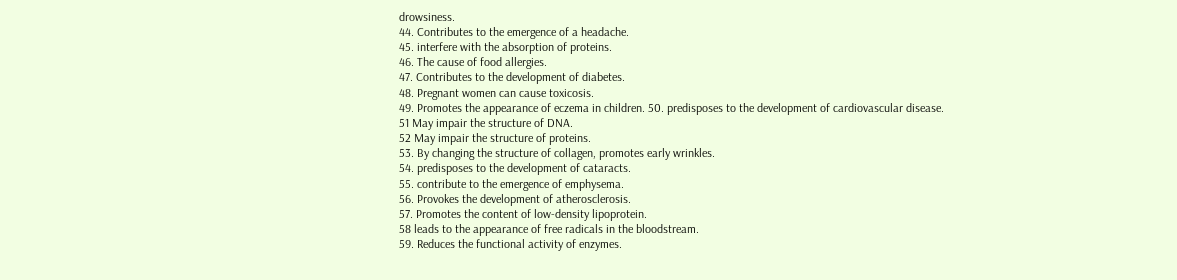drowsiness.
44. Contributes to the emergence of a headache.
45. interfere with the absorption of proteins.
46. The cause of food allergies.
47. Contributes to the development of diabetes.
48. Pregnant women can cause toxicosis.
49. Promotes the appearance of eczema in children. 50. predisposes to the development of cardiovascular disease.
51 May impair the structure of DNA.
52 May impair the structure of proteins.
53. By changing the structure of collagen, promotes early wrinkles.
54. predisposes to the development of cataracts.
55. contribute to the emergence of emphysema.
56. Provokes the development of atherosclerosis.
57. Promotes the content of low-density lipoprotein.
58 leads to the appearance of free radicals in the bloodstream.
59. Reduces the functional activity of enzymes.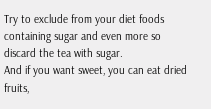Try to exclude from your diet foods containing sugar and even more so discard the tea with sugar.
And if you want sweet, you can eat dried fruits,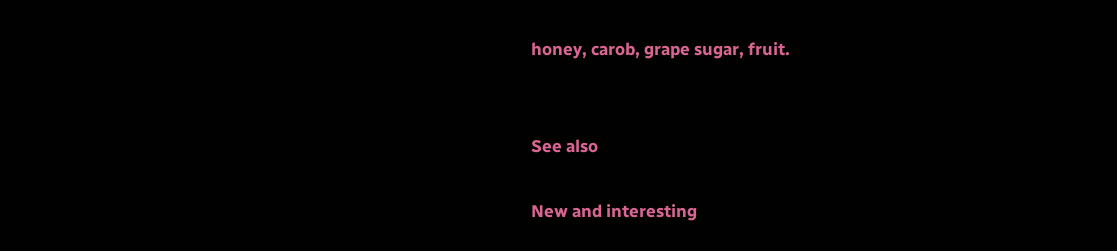honey, carob, grape sugar, fruit.


See also

New and interesting